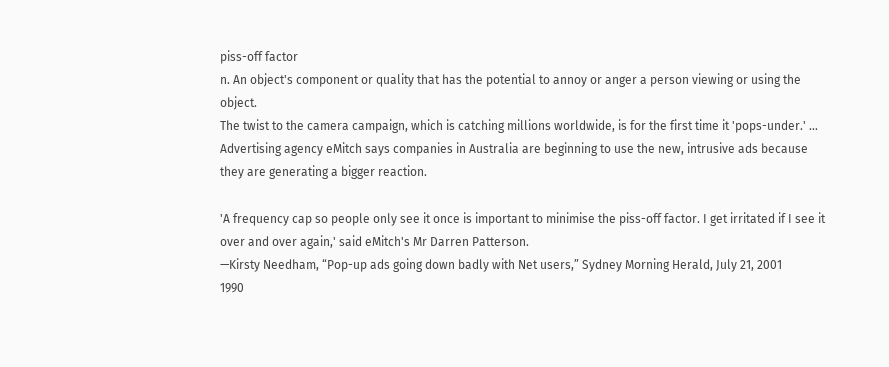piss-off factor
n. An object's component or quality that has the potential to annoy or anger a person viewing or using the object.
The twist to the camera campaign, which is catching millions worldwide, is for the first time it 'pops-under.' … Advertising agency eMitch says companies in Australia are beginning to use the new, intrusive ads because they are generating a bigger reaction.

'A frequency cap so people only see it once is important to minimise the piss-off factor. I get irritated if I see it over and over again,' said eMitch's Mr Darren Patterson.
—Kirsty Needham, “Pop-up ads going down badly with Net users,” Sydney Morning Herald, July 21, 2001
1990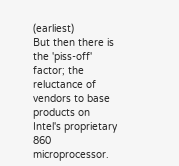(earliest)
But then there is the 'piss-off' factor; the reluctance of vendors to base products on Intel's proprietary 860 microprocessor.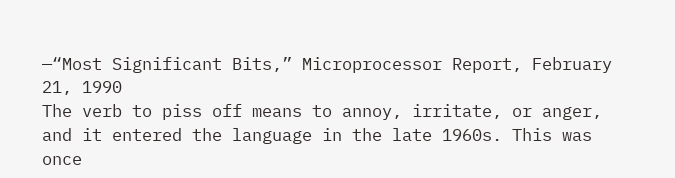—“Most Significant Bits,” Microprocessor Report, February 21, 1990
The verb to piss off means to annoy, irritate, or anger, and it entered the language in the late 1960s. This was once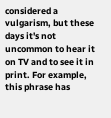considered a vulgarism, but these days it's not uncommon to hear it on TV and to see it in print. For example, this phrase has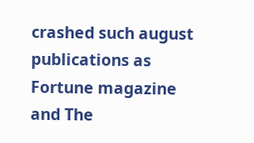crashed such august publications as Fortune magazine and The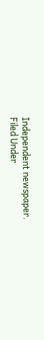Independent newspaper.
Filed Under